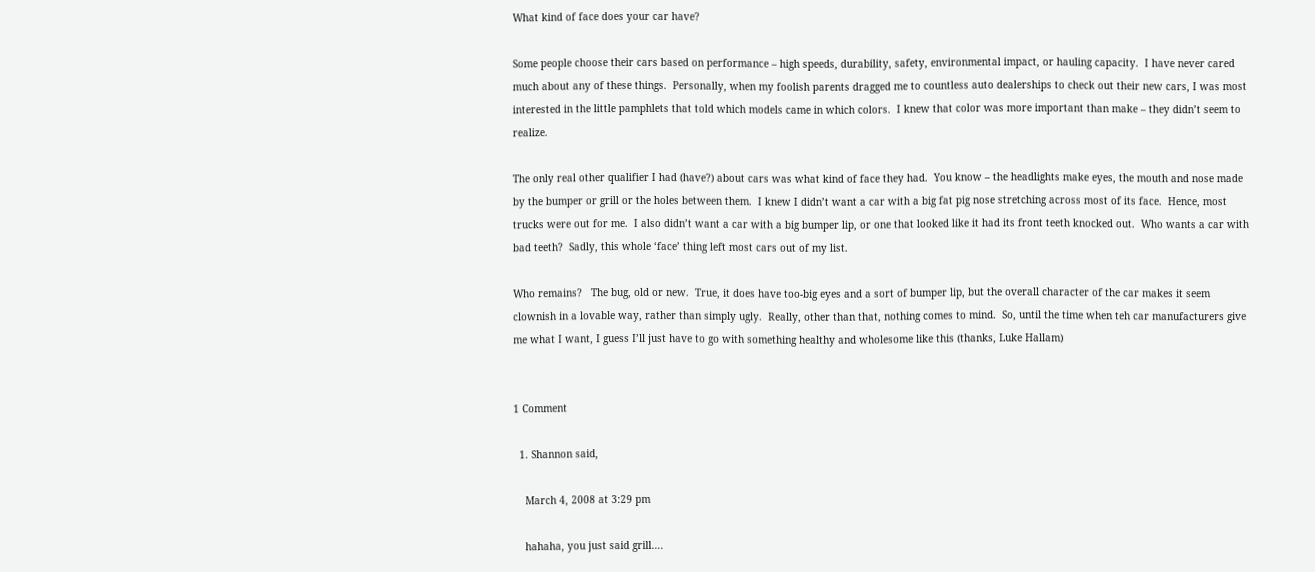What kind of face does your car have?

Some people choose their cars based on performance – high speeds, durability, safety, environmental impact, or hauling capacity.  I have never cared much about any of these things.  Personally, when my foolish parents dragged me to countless auto dealerships to check out their new cars, I was most interested in the little pamphlets that told which models came in which colors.  I knew that color was more important than make – they didn’t seem to realize.

The only real other qualifier I had (have?) about cars was what kind of face they had.  You know – the headlights make eyes, the mouth and nose made by the bumper or grill or the holes between them.  I knew I didn’t want a car with a big fat pig nose stretching across most of its face.  Hence, most trucks were out for me.  I also didn’t want a car with a big bumper lip, or one that looked like it had its front teeth knocked out.  Who wants a car with bad teeth?  Sadly, this whole ‘face’ thing left most cars out of my list.

Who remains?   The bug, old or new.  True, it does have too-big eyes and a sort of bumper lip, but the overall character of the car makes it seem clownish in a lovable way, rather than simply ugly.  Really, other than that, nothing comes to mind.  So, until the time when teh car manufacturers give me what I want, I guess I’ll just have to go with something healthy and wholesome like this (thanks, Luke Hallam)


1 Comment

  1. Shannon said,

    March 4, 2008 at 3:29 pm

    hahaha, you just said grill….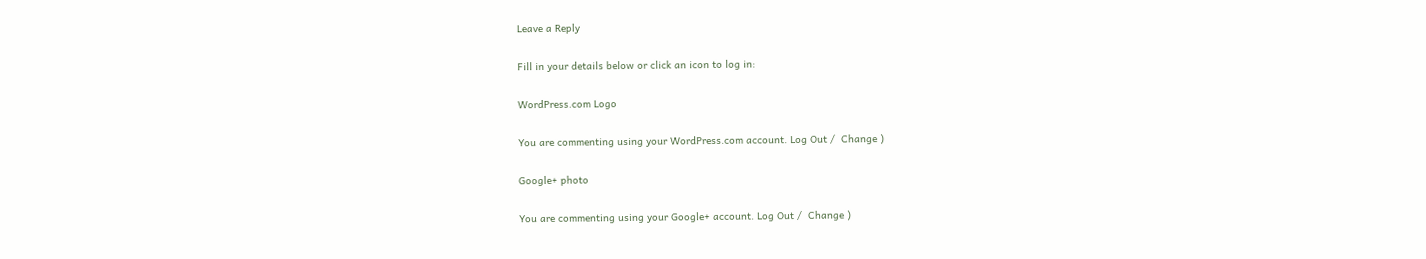Leave a Reply

Fill in your details below or click an icon to log in:

WordPress.com Logo

You are commenting using your WordPress.com account. Log Out /  Change )

Google+ photo

You are commenting using your Google+ account. Log Out /  Change )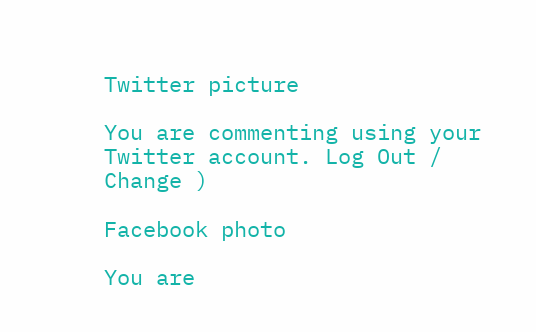Twitter picture

You are commenting using your Twitter account. Log Out /  Change )

Facebook photo

You are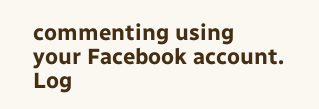commenting using your Facebook account. Log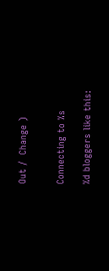Out /  Change )


Connecting to %s

%d bloggers like this: